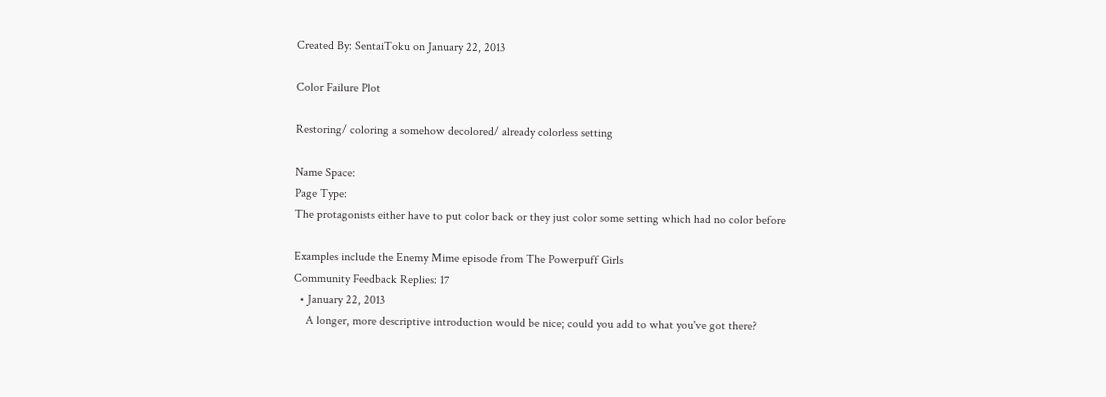Created By: SentaiToku on January 22, 2013

Color Failure Plot

Restoring/ coloring a somehow decolored/ already colorless setting

Name Space:
Page Type:
The protagonists either have to put color back or they just color some setting which had no color before

Examples include the Enemy Mime episode from The Powerpuff Girls
Community Feedback Replies: 17
  • January 22, 2013
    A longer, more descriptive introduction would be nice; could you add to what you've got there?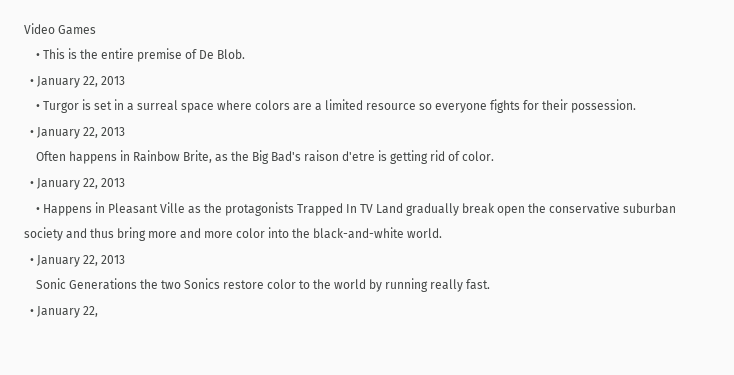Video Games
    • This is the entire premise of De Blob.
  • January 22, 2013
    • Turgor is set in a surreal space where colors are a limited resource so everyone fights for their possession.
  • January 22, 2013
    Often happens in Rainbow Brite, as the Big Bad's raison d'etre is getting rid of color.
  • January 22, 2013
    • Happens in Pleasant Ville as the protagonists Trapped In TV Land gradually break open the conservative suburban society and thus bring more and more color into the black-and-white world.
  • January 22, 2013
    Sonic Generations the two Sonics restore color to the world by running really fast.
  • January 22,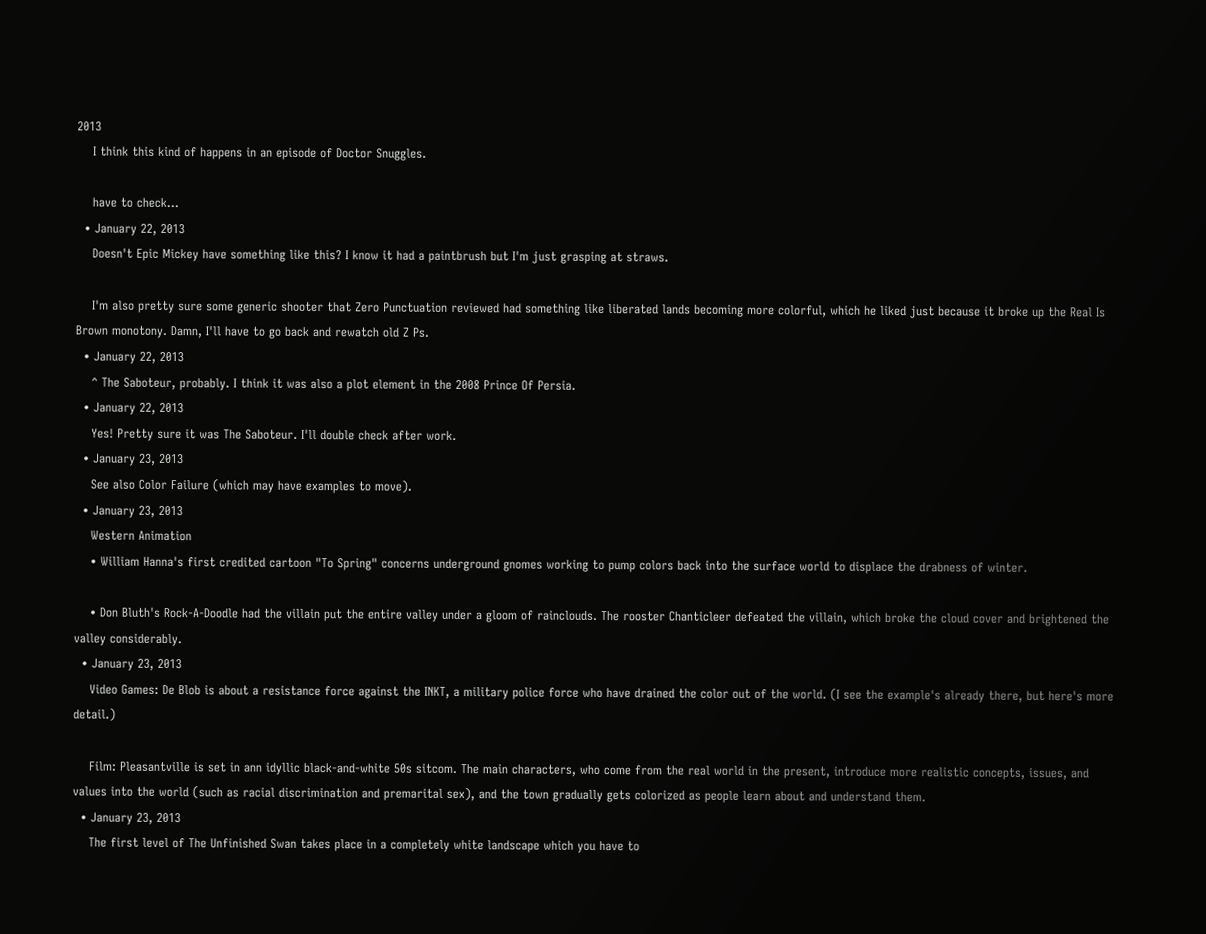2013
    I think this kind of happens in an episode of Doctor Snuggles.

    have to check...
  • January 22, 2013
    Doesn't Epic Mickey have something like this? I know it had a paintbrush but I'm just grasping at straws.

    I'm also pretty sure some generic shooter that Zero Punctuation reviewed had something like liberated lands becoming more colorful, which he liked just because it broke up the Real Is Brown monotony. Damn, I'll have to go back and rewatch old Z Ps.
  • January 22, 2013
    ^ The Saboteur, probably. I think it was also a plot element in the 2008 Prince Of Persia.
  • January 22, 2013
    Yes! Pretty sure it was The Saboteur. I'll double check after work.
  • January 23, 2013
    See also Color Failure (which may have examples to move).
  • January 23, 2013
    Western Animation
    • William Hanna's first credited cartoon "To Spring" concerns underground gnomes working to pump colors back into the surface world to displace the drabness of winter.

    • Don Bluth's Rock-A-Doodle had the villain put the entire valley under a gloom of rainclouds. The rooster Chanticleer defeated the villain, which broke the cloud cover and brightened the valley considerably.
  • January 23, 2013
    Video Games: De Blob is about a resistance force against the INKT, a military police force who have drained the color out of the world. (I see the example's already there, but here's more detail.)

    Film: Pleasantville is set in ann idyllic black-and-white 50s sitcom. The main characters, who come from the real world in the present, introduce more realistic concepts, issues, and values into the world (such as racial discrimination and premarital sex), and the town gradually gets colorized as people learn about and understand them.
  • January 23, 2013
    The first level of The Unfinished Swan takes place in a completely white landscape which you have to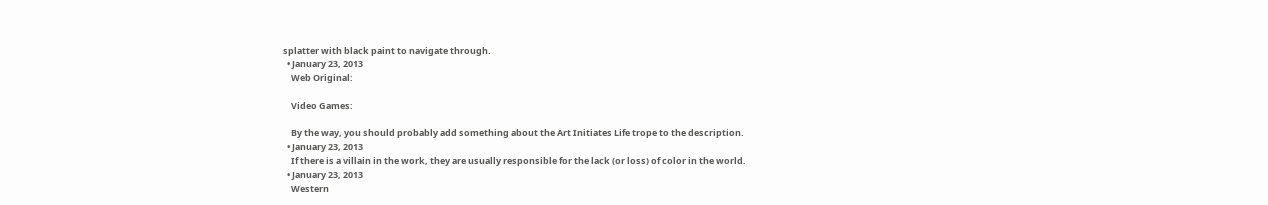splatter with black paint to navigate through.
  • January 23, 2013
    Web Original:

    Video Games:

    By the way, you should probably add something about the Art Initiates Life trope to the description.
  • January 23, 2013
    If there is a villain in the work, they are usually responsible for the lack (or loss) of color in the world.
  • January 23, 2013
    Western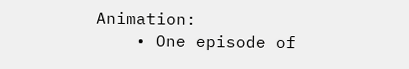Animation:
    • One episode of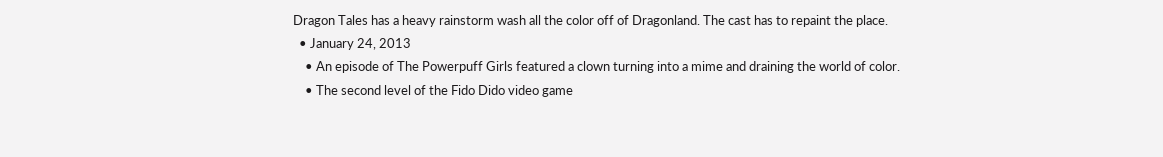Dragon Tales has a heavy rainstorm wash all the color off of Dragonland. The cast has to repaint the place.
  • January 24, 2013
    • An episode of The Powerpuff Girls featured a clown turning into a mime and draining the world of color.
    • The second level of the Fido Dido video game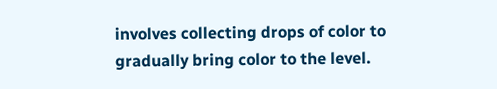involves collecting drops of color to gradually bring color to the level.